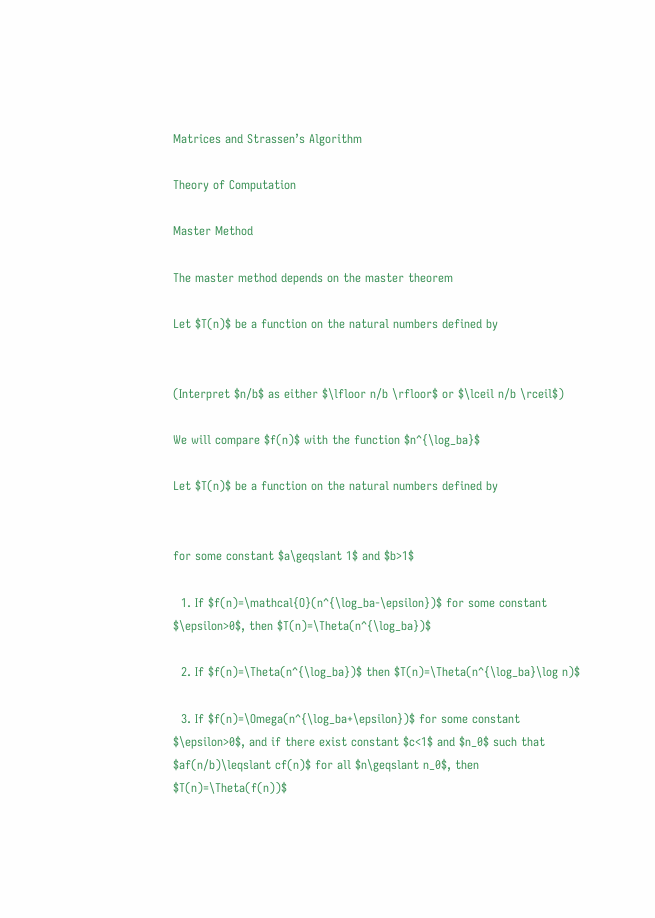Matrices and Strassen’s Algorithm

Theory of Computation

Master Method

The master method depends on the master theorem

Let $T(n)$ be a function on the natural numbers defined by


(Interpret $n/b$ as either $\lfloor n/b \rfloor$ or $\lceil n/b \rceil$)

We will compare $f(n)$ with the function $n^{\log_ba}$

Let $T(n)$ be a function on the natural numbers defined by


for some constant $a\geqslant 1$ and $b>1$

  1. If $f(n)=\mathcal{O}(n^{\log_ba-\epsilon})$ for some constant $\epsilon>0$, then $T(n)=\Theta(n^{\log_ba})$

  2. If $f(n)=\Theta(n^{\log_ba})$ then $T(n)=\Theta(n^{\log_ba}\log n)$

  3. If $f(n)=\Omega(n^{\log_ba+\epsilon})$ for some constant $\epsilon>0$, and if there exist constant $c<1$ and $n_0$ such that $af(n/b)\leqslant cf(n)$ for all $n\geqslant n_0$, then $T(n)=\Theta(f(n))$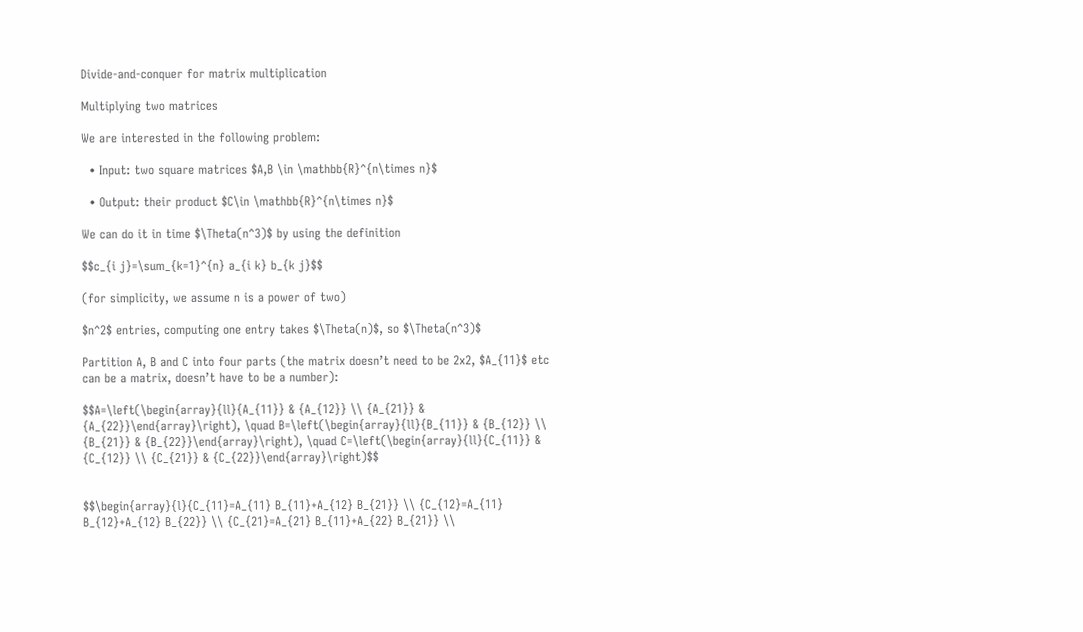Divide-and-conquer for matrix multiplication

Multiplying two matrices

We are interested in the following problem:

  • Input: two square matrices $A,B \in \mathbb{R}^{n\times n}$

  • Output: their product $C\in \mathbb{R}^{n\times n}$

We can do it in time $\Theta(n^3)$ by using the definition

$$c_{i j}=\sum_{k=1}^{n} a_{i k} b_{k j}$$

(for simplicity, we assume n is a power of two)

$n^2$ entries, computing one entry takes $\Theta(n)$, so $\Theta(n^3)$

Partition A, B and C into four parts (the matrix doesn’t need to be 2x2, $A_{11}$ etc can be a matrix, doesn’t have to be a number):

$$A=\left(\begin{array}{ll}{A_{11}} & {A_{12}} \\ {A_{21}} & {A_{22}}\end{array}\right), \quad B=\left(\begin{array}{ll}{B_{11}} & {B_{12}} \\ {B_{21}} & {B_{22}}\end{array}\right), \quad C=\left(\begin{array}{ll}{C_{11}} & {C_{12}} \\ {C_{21}} & {C_{22}}\end{array}\right)$$


$$\begin{array}{l}{C_{11}=A_{11} B_{11}+A_{12} B_{21}} \\ {C_{12}=A_{11} B_{12}+A_{12} B_{22}} \\ {C_{21}=A_{21} B_{11}+A_{22} B_{21}} \\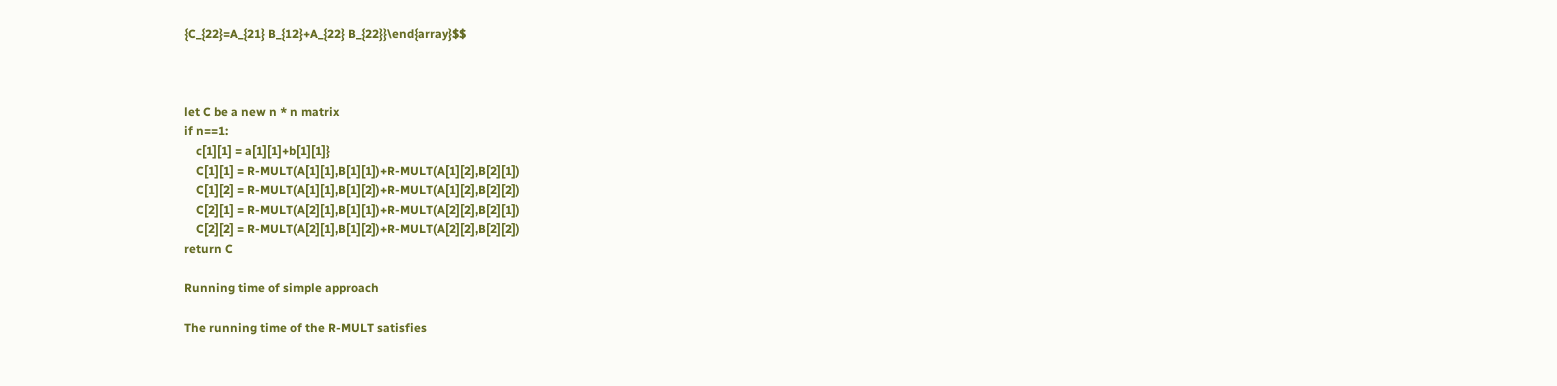{C_{22}=A_{21} B_{12}+A_{22} B_{22}}\end{array}$$



let C be a new n * n matrix
if n==1:
    c[1][1] = a[1][1]+b[1][1]}
    C[1][1] = R-MULT(A[1][1],B[1][1])+R-MULT(A[1][2],B[2][1])
    C[1][2] = R-MULT(A[1][1],B[1][2])+R-MULT(A[1][2],B[2][2])
    C[2][1] = R-MULT(A[2][1],B[1][1])+R-MULT(A[2][2],B[2][1])
    C[2][2] = R-MULT(A[2][1],B[1][2])+R-MULT(A[2][2],B[2][2])
return C

Running time of simple approach

The running time of the R-MULT satisfies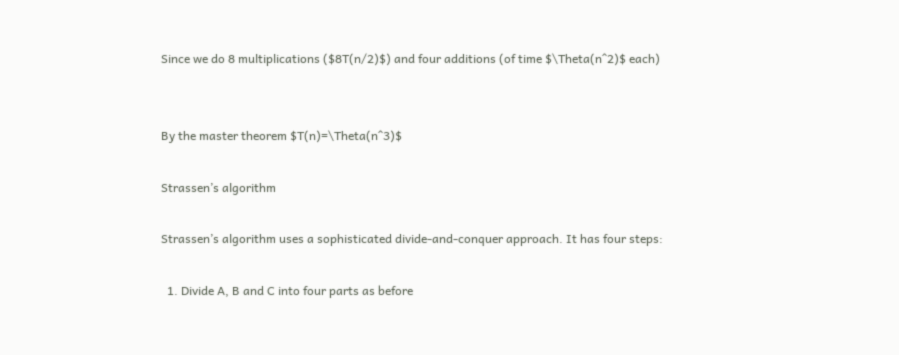Since we do 8 multiplications ($8T(n/2)$) and four additions (of time $\Theta(n^2)$ each)


By the master theorem $T(n)=\Theta(n^3)$

Strassen’s algorithm

Strassen’s algorithm uses a sophisticated divide-and-conquer approach. It has four steps:

  1. Divide A, B and C into four parts as before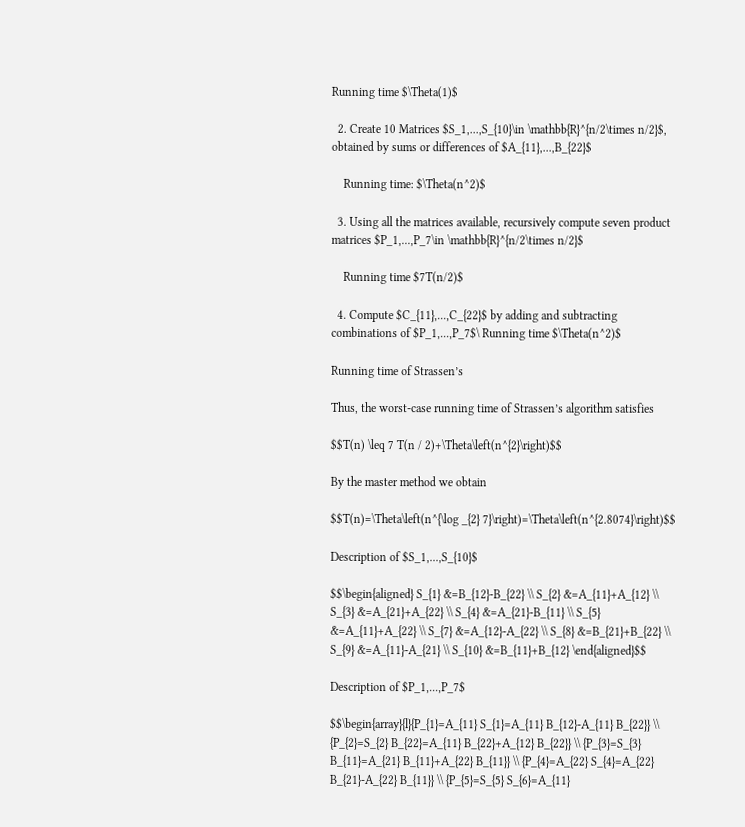Running time $\Theta(1)$

  2. Create 10 Matrices $S_1,...,S_{10}\in \mathbb{R}^{n/2\times n/2}$, obtained by sums or differences of $A_{11},...,B_{22}$

    Running time: $\Theta(n^2)$

  3. Using all the matrices available, recursively compute seven product matrices $P_1,...,P_7\in \mathbb{R}^{n/2\times n/2}$

    Running time $7T(n/2)$

  4. Compute $C_{11},...,C_{22}$ by adding and subtracting combinations of $P_1,...,P_7$\ Running time $\Theta(n^2)$

Running time of Strassen’s

Thus, the worst-case running time of Strassen’s algorithm satisfies

$$T(n) \leq 7 T(n / 2)+\Theta\left(n^{2}\right)$$

By the master method we obtain

$$T(n)=\Theta\left(n^{\log _{2} 7}\right)=\Theta\left(n^{2.8074}\right)$$

Description of $S_1,...,S_{10}$

$$\begin{aligned} S_{1} &=B_{12}-B_{22} \\ S_{2} &=A_{11}+A_{12} \\ S_{3} &=A_{21}+A_{22} \\ S_{4} &=A_{21}-B_{11} \\ S_{5} &=A_{11}+A_{22} \\ S_{7} &=A_{12}-A_{22} \\ S_{8} &=B_{21}+B_{22} \\ S_{9} &=A_{11}-A_{21} \\ S_{10} &=B_{11}+B_{12} \end{aligned}$$

Description of $P_1,...,P_7$

$$\begin{array}{l}{P_{1}=A_{11} S_{1}=A_{11} B_{12}-A_{11} B_{22}} \\ {P_{2}=S_{2} B_{22}=A_{11} B_{22}+A_{12} B_{22}} \\ {P_{3}=S_{3} B_{11}=A_{21} B_{11}+A_{22} B_{11}} \\ {P_{4}=A_{22} S_{4}=A_{22} B_{21}-A_{22} B_{11}} \\ {P_{5}=S_{5} S_{6}=A_{11}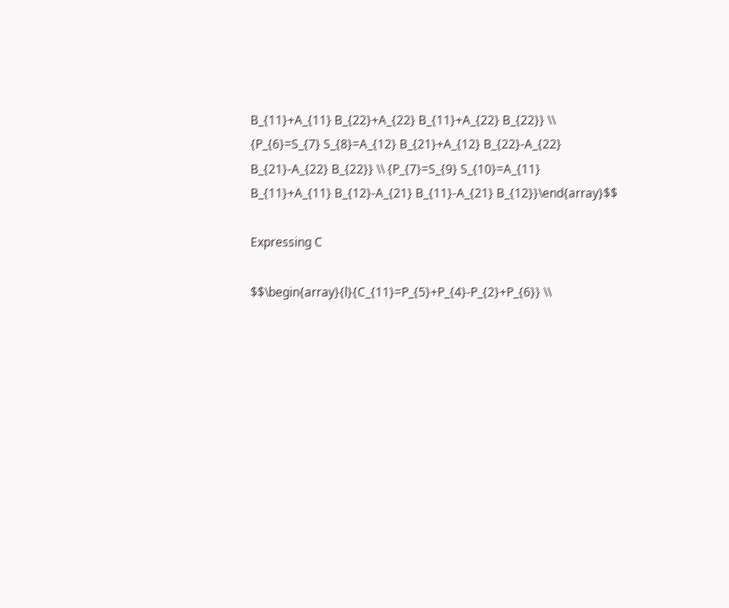B_{11}+A_{11} B_{22}+A_{22} B_{11}+A_{22} B_{22}} \\ {P_{6}=S_{7} S_{8}=A_{12} B_{21}+A_{12} B_{22}-A_{22} B_{21}-A_{22} B_{22}} \\ {P_{7}=S_{9} S_{10}=A_{11} B_{11}+A_{11} B_{12}-A_{21} B_{11}-A_{21} B_{12}}\end{array}$$

Expressing C

$$\begin{array}{l}{C_{11}=P_{5}+P_{4}-P_{2}+P_{6}} \\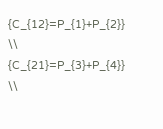{C_{12}=P_{1}+P_{2}} \\ {C_{21}=P_{3}+P_{4}} \\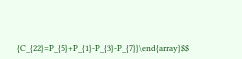{C_{22}=P_{5}+P_{1}-P_{3}-P_{7}}\end{array}$$